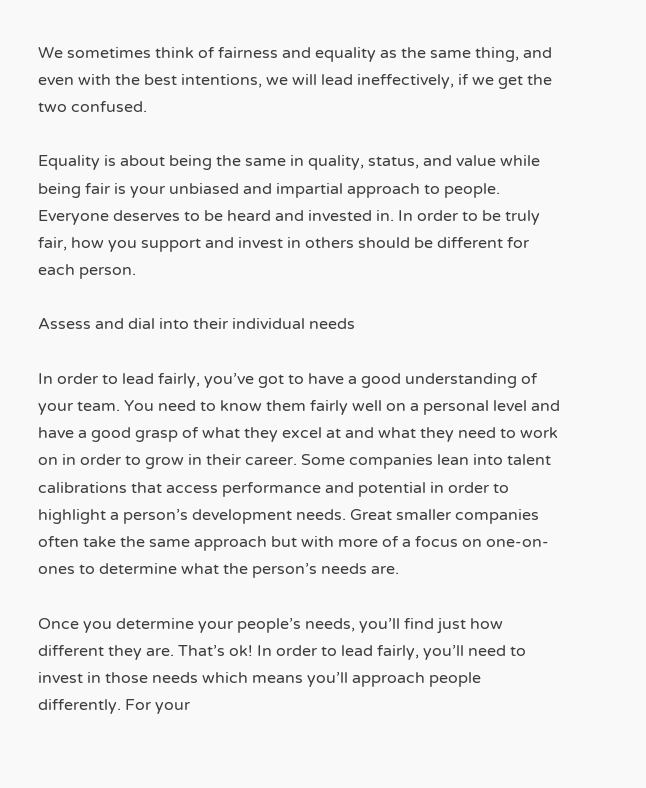We sometimes think of fairness and equality as the same thing, and even with the best intentions, we will lead ineffectively, if we get the two confused.

Equality is about being the same in quality, status, and value while being fair is your unbiased and impartial approach to people. Everyone deserves to be heard and invested in. In order to be truly fair, how you support and invest in others should be different for each person.

Assess and dial into their individual needs

In order to lead fairly, you’ve got to have a good understanding of your team. You need to know them fairly well on a personal level and have a good grasp of what they excel at and what they need to work on in order to grow in their career. Some companies lean into talent calibrations that access performance and potential in order to highlight a person’s development needs. Great smaller companies often take the same approach but with more of a focus on one-on-ones to determine what the person’s needs are.

Once you determine your people’s needs, you’ll find just how different they are. That’s ok! In order to lead fairly, you’ll need to invest in those needs which means you’ll approach people differently. For your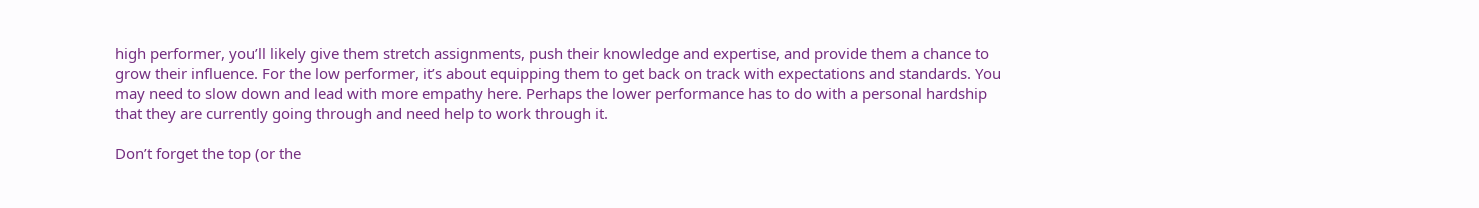high performer, you’ll likely give them stretch assignments, push their knowledge and expertise, and provide them a chance to grow their influence. For the low performer, it’s about equipping them to get back on track with expectations and standards. You may need to slow down and lead with more empathy here. Perhaps the lower performance has to do with a personal hardship that they are currently going through and need help to work through it.

Don’t forget the top (or the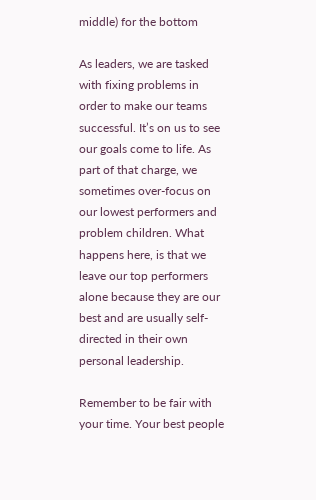middle) for the bottom

As leaders, we are tasked with fixing problems in order to make our teams successful. It’s on us to see our goals come to life. As part of that charge, we sometimes over-focus on our lowest performers and problem children. What happens here, is that we leave our top performers alone because they are our best and are usually self-directed in their own personal leadership.

Remember to be fair with your time. Your best people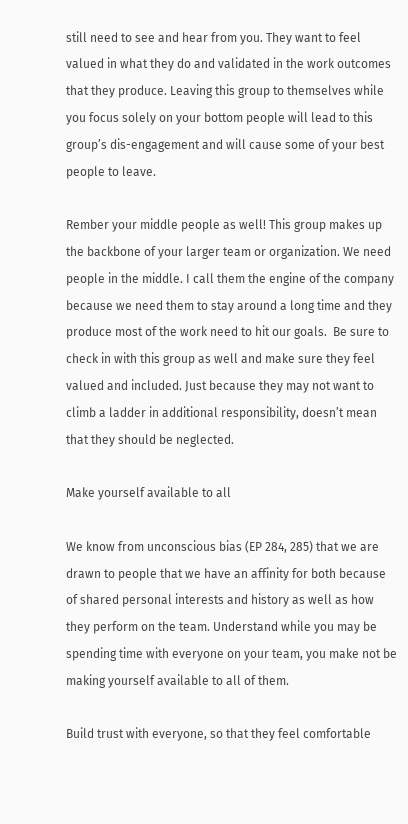still need to see and hear from you. They want to feel valued in what they do and validated in the work outcomes that they produce. Leaving this group to themselves while you focus solely on your bottom people will lead to this group’s dis-engagement and will cause some of your best people to leave.

Rember your middle people as well! This group makes up the backbone of your larger team or organization. We need people in the middle. I call them the engine of the company because we need them to stay around a long time and they produce most of the work need to hit our goals.  Be sure to check in with this group as well and make sure they feel valued and included. Just because they may not want to climb a ladder in additional responsibility, doesn’t mean that they should be neglected.

Make yourself available to all

We know from unconscious bias (EP 284, 285) that we are drawn to people that we have an affinity for both because of shared personal interests and history as well as how they perform on the team. Understand while you may be spending time with everyone on your team, you make not be making yourself available to all of them.

Build trust with everyone, so that they feel comfortable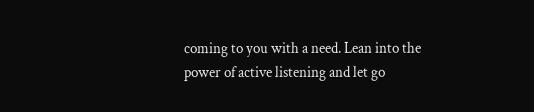coming to you with a need. Lean into the power of active listening and let go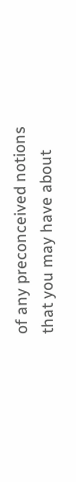of any preconceived notions that you may have about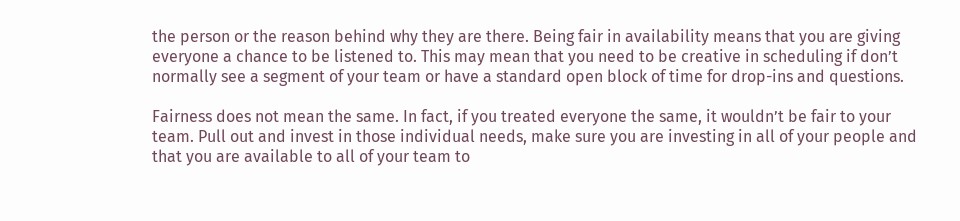the person or the reason behind why they are there. Being fair in availability means that you are giving everyone a chance to be listened to. This may mean that you need to be creative in scheduling if don’t normally see a segment of your team or have a standard open block of time for drop-ins and questions.

Fairness does not mean the same. In fact, if you treated everyone the same, it wouldn’t be fair to your team. Pull out and invest in those individual needs, make sure you are investing in all of your people and that you are available to all of your team to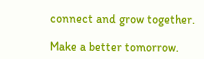connect and grow together.

Make a better tomorrow.